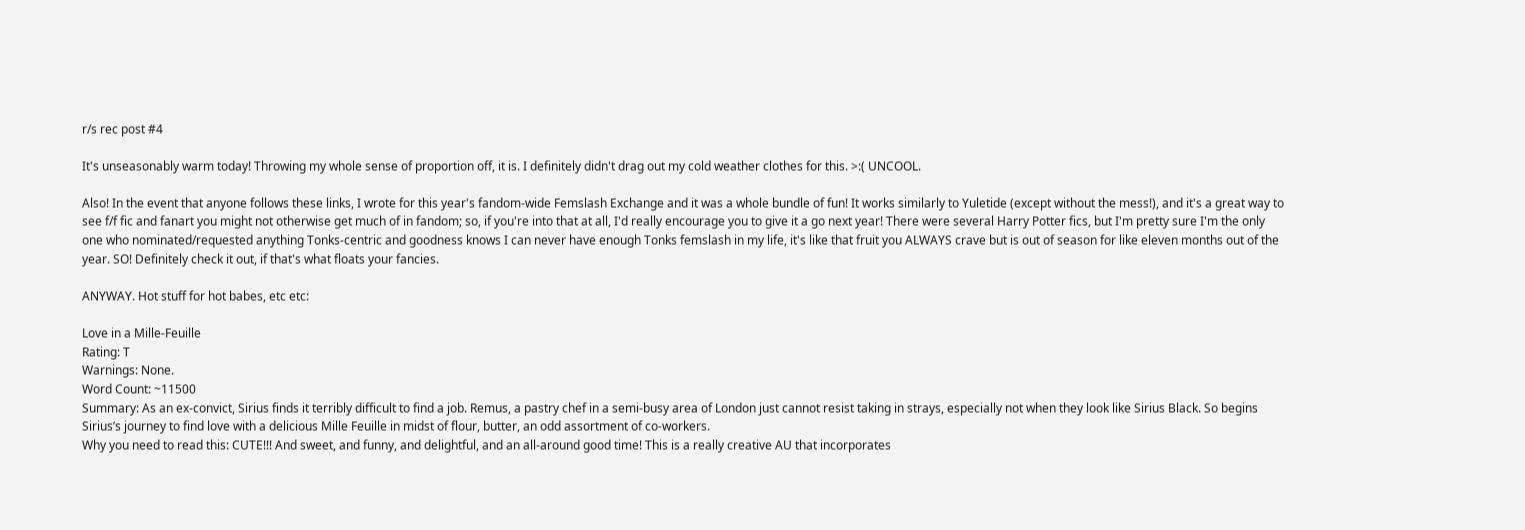r/s rec post #4

It's unseasonably warm today! Throwing my whole sense of proportion off, it is. I definitely didn't drag out my cold weather clothes for this. >:( UNCOOL.

Also! In the event that anyone follows these links, I wrote for this year's fandom-wide Femslash Exchange and it was a whole bundle of fun! It works similarly to Yuletide (except without the mess!), and it's a great way to see f/f fic and fanart you might not otherwise get much of in fandom; so, if you're into that at all, I'd really encourage you to give it a go next year! There were several Harry Potter fics, but I'm pretty sure I'm the only one who nominated/requested anything Tonks-centric and goodness knows I can never have enough Tonks femslash in my life, it's like that fruit you ALWAYS crave but is out of season for like eleven months out of the year. SO! Definitely check it out, if that's what floats your fancies.

ANYWAY. Hot stuff for hot babes, etc etc:

Love in a Mille-Feuille
Rating: T
Warnings: None.
Word Count: ~11500
Summary: As an ex-convict, Sirius finds it terribly difficult to find a job. Remus, a pastry chef in a semi-busy area of London just cannot resist taking in strays, especially not when they look like Sirius Black. So begins Sirius’s journey to find love with a delicious Mille Feuille in midst of flour, butter, an odd assortment of co-workers.
Why you need to read this: CUTE!!! And sweet, and funny, and delightful, and an all-around good time! This is a really creative AU that incorporates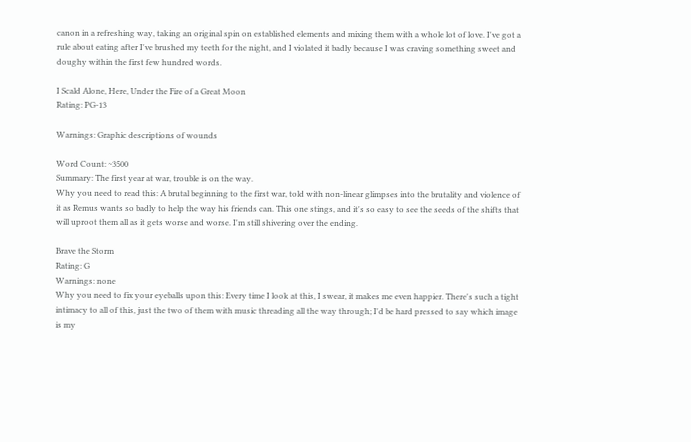canon in a refreshing way, taking an original spin on established elements and mixing them with a whole lot of love. I've got a rule about eating after I've brushed my teeth for the night, and I violated it badly because I was craving something sweet and doughy within the first few hundred words.

I Scald Alone, Here, Under the Fire of a Great Moon
Rating: PG-13

Warnings: Graphic descriptions of wounds

Word Count: ~3500
Summary: The first year at war, trouble is on the way.
Why you need to read this: A brutal beginning to the first war, told with non-linear glimpses into the brutality and violence of it as Remus wants so badly to help the way his friends can. This one stings, and it's so easy to see the seeds of the shifts that will uproot them all as it gets worse and worse. I'm still shivering over the ending.

Brave the Storm
Rating: G
Warnings: none
Why you need to fix your eyeballs upon this: Every time I look at this, I swear, it makes me even happier. There's such a tight intimacy to all of this, just the two of them with music threading all the way through; I'd be hard pressed to say which image is my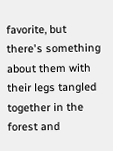favorite, but there's something about them with their legs tangled together in the forest and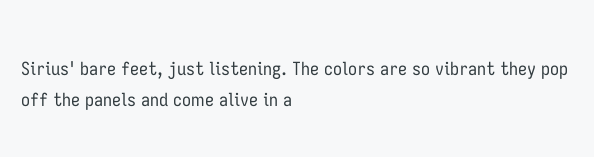Sirius' bare feet, just listening. The colors are so vibrant they pop off the panels and come alive in a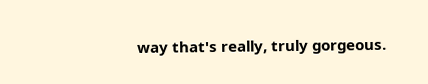way that's really, truly gorgeous.